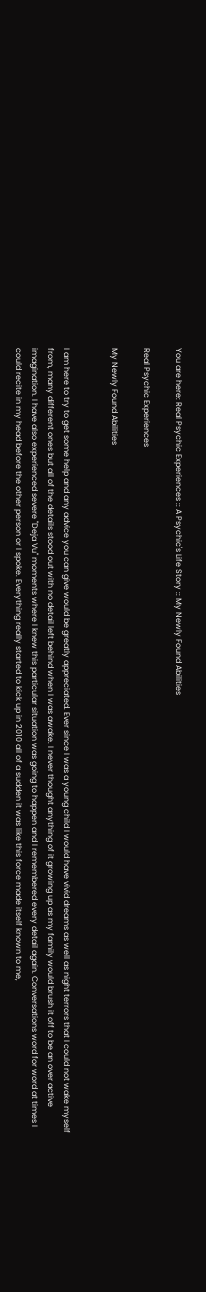You are here: Real Psychic Experiences :: A Psychic's Life Story :: My Newly Found Abilities

Real Psychic Experiences

My Newly Found Abilities


I am here to try to get some help and any advice you can give would be greatly appreciated. Ever since I was a young child I would have vivid dreams as well as night terrors that I could not wake myself from, many different ones but all of the details stood out with no detail left behind when I was awake. I never thought anything of it growing up as my family would brush it off to be an over active imagination. I have also experienced severe "Deja Vu" moments where I knew this particular situation was going to happen and I remembered every detail again. Conversations word for word at times I could recite in my head before the other person or I spoke. Everything really started to kick up in 2010 all of a sudden it was like this force made itself known to me,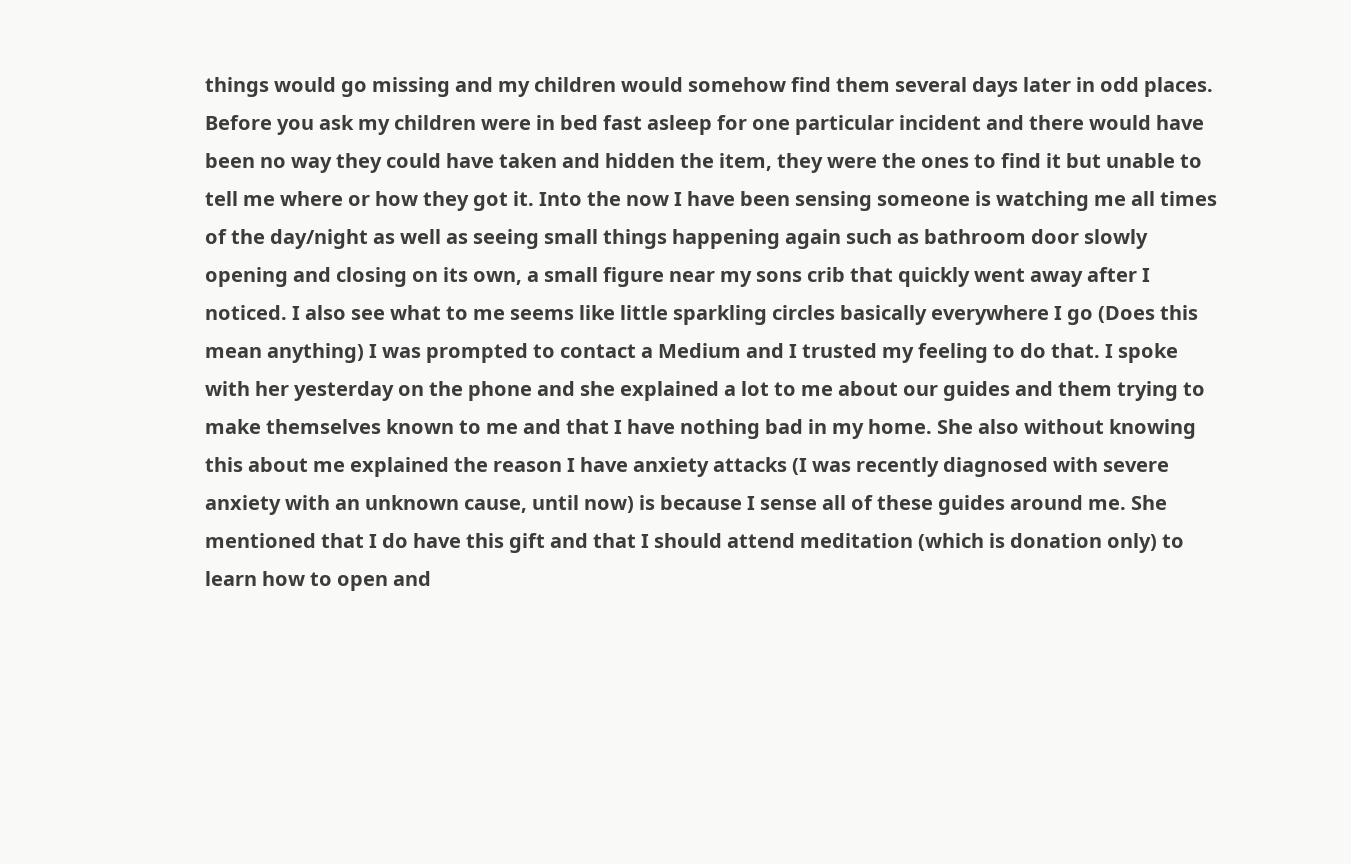things would go missing and my children would somehow find them several days later in odd places. Before you ask my children were in bed fast asleep for one particular incident and there would have been no way they could have taken and hidden the item, they were the ones to find it but unable to tell me where or how they got it. Into the now I have been sensing someone is watching me all times of the day/night as well as seeing small things happening again such as bathroom door slowly opening and closing on its own, a small figure near my sons crib that quickly went away after I noticed. I also see what to me seems like little sparkling circles basically everywhere I go (Does this mean anything) I was prompted to contact a Medium and I trusted my feeling to do that. I spoke with her yesterday on the phone and she explained a lot to me about our guides and them trying to make themselves known to me and that I have nothing bad in my home. She also without knowing this about me explained the reason I have anxiety attacks (I was recently diagnosed with severe anxiety with an unknown cause, until now) is because I sense all of these guides around me. She mentioned that I do have this gift and that I should attend meditation (which is donation only) to learn how to open and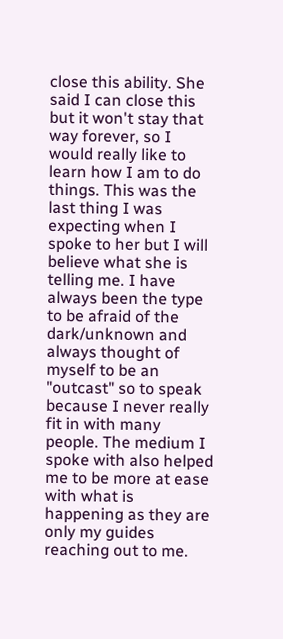close this ability. She said I can close this but it won't stay that way forever, so I would really like to learn how I am to do things. This was the last thing I was expecting when I spoke to her but I will believe what she is telling me. I have always been the type to be afraid of the dark/unknown and always thought of myself to be an "outcast" so to speak because I never really fit in with many people. The medium I spoke with also helped me to be more at ease with what is happening as they are only my guides reaching out to me.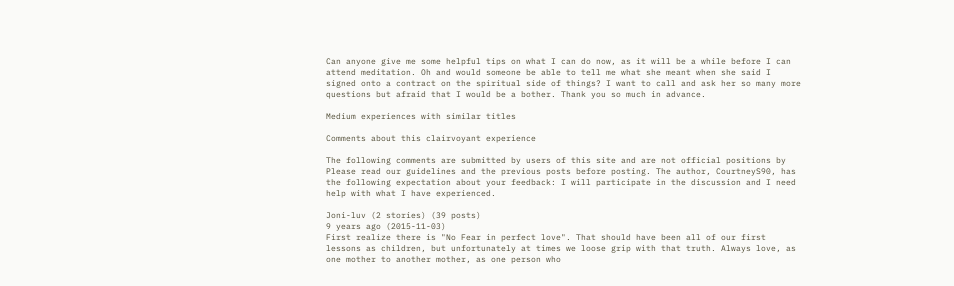Can anyone give me some helpful tips on what I can do now, as it will be a while before I can attend meditation. Oh and would someone be able to tell me what she meant when she said I signed onto a contract on the spiritual side of things? I want to call and ask her so many more questions but afraid that I would be a bother. Thank you so much in advance.

Medium experiences with similar titles

Comments about this clairvoyant experience

The following comments are submitted by users of this site and are not official positions by Please read our guidelines and the previous posts before posting. The author, CourtneyS90, has the following expectation about your feedback: I will participate in the discussion and I need help with what I have experienced.

Joni-luv (2 stories) (39 posts)
9 years ago (2015-11-03)
First realize there is "No Fear in perfect love". That should have been all of our first lessons as children, but unfortunately at times we loose grip with that truth. Always love, as one mother to another mother, as one person who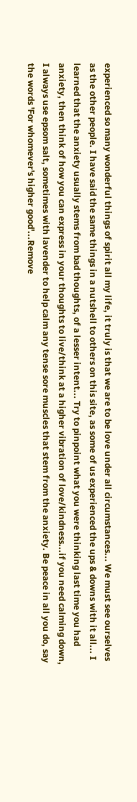experienced so many wonderful things of spirit all my life, it truly is that we are to be love under all circumstances... We must see ourselves as the other people. I have said the same things in a nutshell to others on this site, as some of us experienced the ups & downs with it all... I learned that the anxiety usually stems from bad thoughts, of a lesser intent... Try to pinpoint what you were thinking last time you had anxiety, then think of how you can express in your thoughts to live/think at a higher vibration of love/kindness...if you need calming down, I always use epsom salt, sometimes with lavender to help calm any tense sore muscles that stem from the anxiety. Be peace in all you do, say the words 'For whomever's higher good'...Remove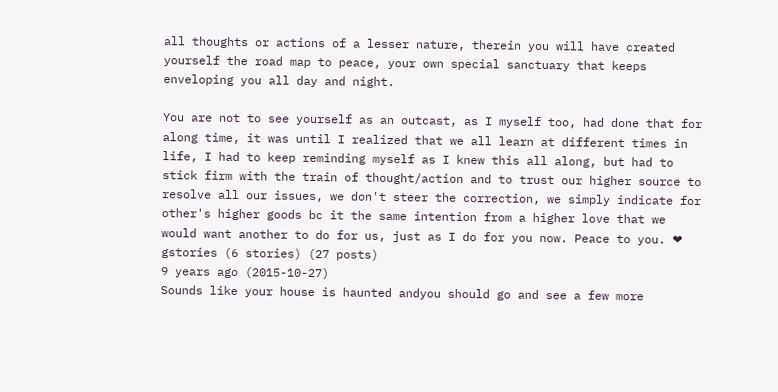all thoughts or actions of a lesser nature, therein you will have created yourself the road map to peace, your own special sanctuary that keeps enveloping you all day and night.

You are not to see yourself as an outcast, as I myself too, had done that for along time, it was until I realized that we all learn at different times in life, I had to keep reminding myself as I knew this all along, but had to stick firm with the train of thought/action and to trust our higher source to resolve all our issues, we don't steer the correction, we simply indicate for other's higher goods bc it the same intention from a higher love that we would want another to do for us, just as I do for you now. Peace to you. ❤
gstories (6 stories) (27 posts)
9 years ago (2015-10-27)
Sounds like your house is haunted andyou should go and see a few more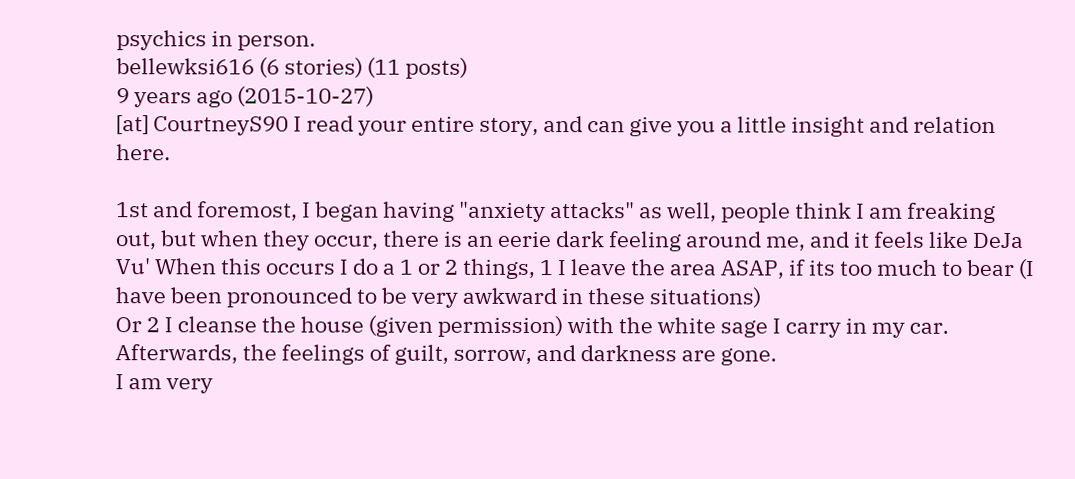psychics in person.
bellewksi616 (6 stories) (11 posts)
9 years ago (2015-10-27)
[at] CourtneyS90 I read your entire story, and can give you a little insight and relation here.

1st and foremost, I began having "anxiety attacks" as well, people think I am freaking out, but when they occur, there is an eerie dark feeling around me, and it feels like DeJa Vu' When this occurs I do a 1 or 2 things, 1 I leave the area ASAP, if its too much to bear (I have been pronounced to be very awkward in these situations)
Or 2 I cleanse the house (given permission) with the white sage I carry in my car.
Afterwards, the feelings of guilt, sorrow, and darkness are gone.
I am very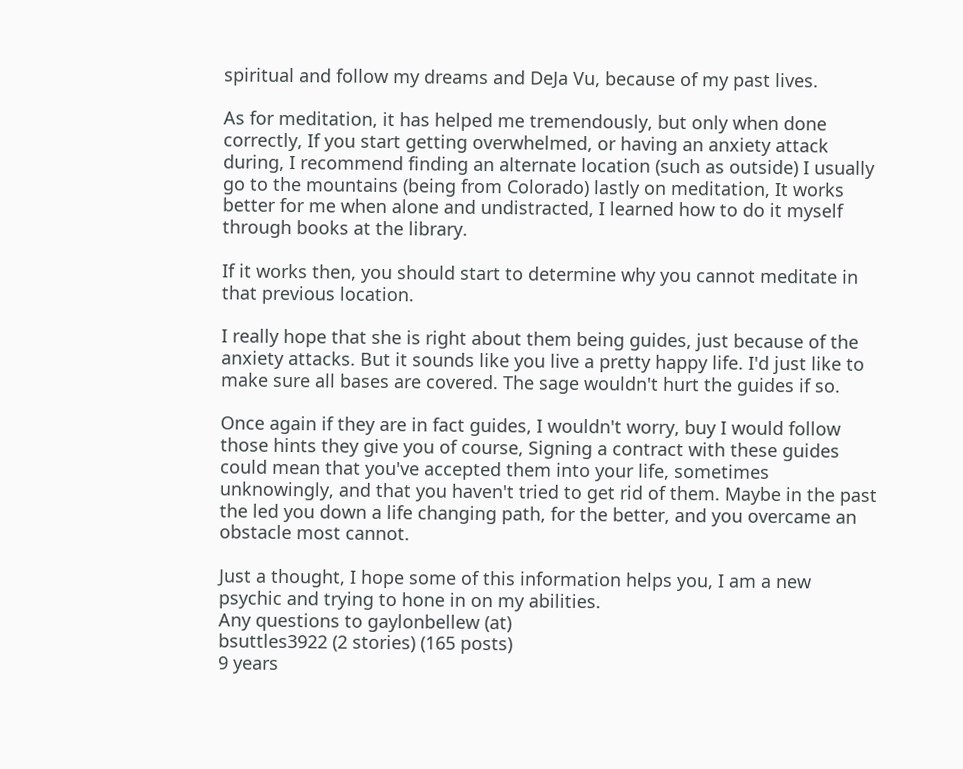spiritual and follow my dreams and DeJa Vu, because of my past lives.

As for meditation, it has helped me tremendously, but only when done correctly, If you start getting overwhelmed, or having an anxiety attack during, I recommend finding an alternate location (such as outside) I usually go to the mountains (being from Colorado) lastly on meditation, It works better for me when alone and undistracted, I learned how to do it myself through books at the library.

If it works then, you should start to determine why you cannot meditate in that previous location.

I really hope that she is right about them being guides, just because of the anxiety attacks. But it sounds like you live a pretty happy life. I'd just like to make sure all bases are covered. The sage wouldn't hurt the guides if so.

Once again if they are in fact guides, I wouldn't worry, buy I would follow those hints they give you of course, Signing a contract with these guides could mean that you've accepted them into your life, sometimes unknowingly, and that you haven't tried to get rid of them. Maybe in the past the led you down a life changing path, for the better, and you overcame an obstacle most cannot.

Just a thought, I hope some of this information helps you, I am a new psychic and trying to hone in on my abilities.
Any questions to gaylonbellew (at)
bsuttles3922 (2 stories) (165 posts)
9 years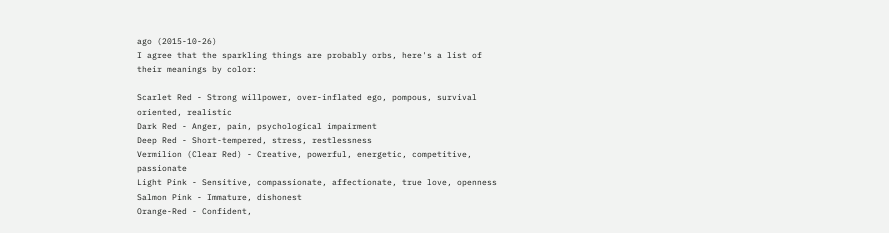ago (2015-10-26)
I agree that the sparkling things are probably orbs, here's a list of their meanings by color:

Scarlet Red - Strong willpower, over-inflated ego, pompous, survival oriented, realistic
Dark Red - Anger, pain, psychological impairment
Deep Red - Short-tempered, stress, restlessness
Vermilion (Clear Red) - Creative, powerful, energetic, competitive, passionate
Light Pink - Sensitive, compassionate, affectionate, true love, openness
Salmon Pink - Immature, dishonest
Orange-Red - Confident,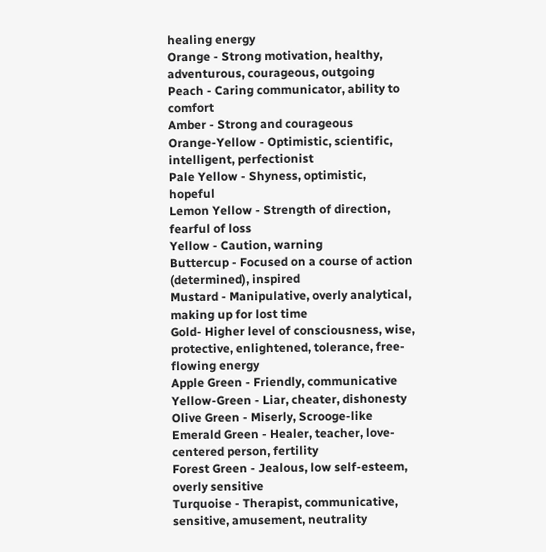healing energy
Orange - Strong motivation, healthy, adventurous, courageous, outgoing
Peach - Caring communicator, ability to comfort
Amber - Strong and courageous
Orange-Yellow - Optimistic, scientific, intelligent, perfectionist
Pale Yellow - Shyness, optimistic, hopeful
Lemon Yellow - Strength of direction, fearful of loss
Yellow - Caution, warning
Buttercup - Focused on a course of action (determined), inspired
Mustard - Manipulative, overly analytical, making up for lost time
Gold- Higher level of consciousness, wise, protective, enlightened, tolerance, free-flowing energy
Apple Green - Friendly, communicative
Yellow-Green - Liar, cheater, dishonesty
Olive Green - Miserly, Scrooge-like
Emerald Green - Healer, teacher, love-centered person, fertility
Forest Green - Jealous, low self-esteem, overly sensitive
Turquoise - Therapist, communicative, sensitive, amusement, neutrality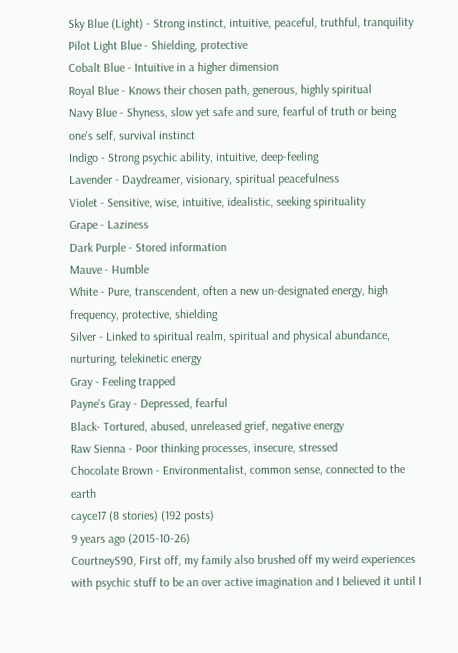Sky Blue (Light) - Strong instinct, intuitive, peaceful, truthful, tranquility
Pilot Light Blue - Shielding, protective
Cobalt Blue - Intuitive in a higher dimension
Royal Blue - Knows their chosen path, generous, highly spiritual
Navy Blue - Shyness, slow yet safe and sure, fearful of truth or being one's self, survival instinct
Indigo - Strong psychic ability, intuitive, deep-feeling
Lavender - Daydreamer, visionary, spiritual peacefulness
Violet - Sensitive, wise, intuitive, idealistic, seeking spirituality
Grape - Laziness
Dark Purple - Stored information
Mauve - Humble
White - Pure, transcendent, often a new un-designated energy, high frequency, protective, shielding
Silver - Linked to spiritual realm, spiritual and physical abundance, nurturing, telekinetic energy
Gray - Feeling trapped
Payne's Gray - Depressed, fearful
Black- Tortured, abused, unreleased grief, negative energy
Raw Sienna - Poor thinking processes, insecure, stressed
Chocolate Brown - Environmentalist, common sense, connected to the earth
cayce17 (8 stories) (192 posts)
9 years ago (2015-10-26)
CourtneyS90, First off, my family also brushed off my weird experiences with psychic stuff to be an over active imagination and I believed it until I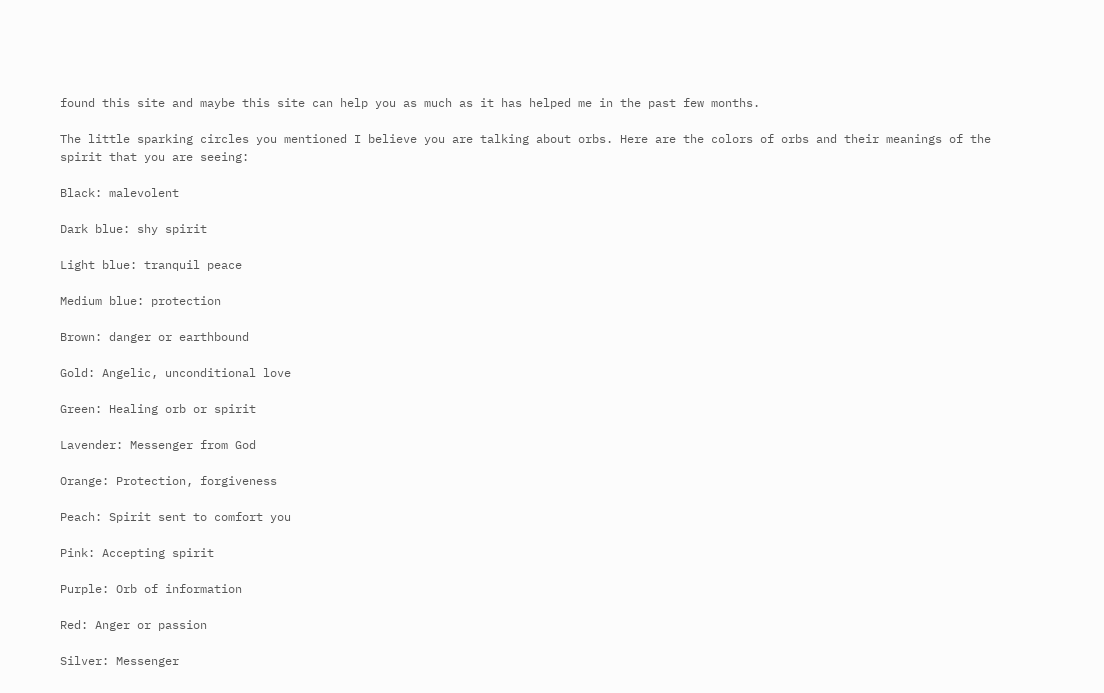found this site and maybe this site can help you as much as it has helped me in the past few months.

The little sparking circles you mentioned I believe you are talking about orbs. Here are the colors of orbs and their meanings of the spirit that you are seeing:

Black: malevolent

Dark blue: shy spirit

Light blue: tranquil peace

Medium blue: protection

Brown: danger or earthbound

Gold: Angelic, unconditional love

Green: Healing orb or spirit

Lavender: Messenger from God

Orange: Protection, forgiveness

Peach: Spirit sent to comfort you

Pink: Accepting spirit

Purple: Orb of information

Red: Anger or passion

Silver: Messenger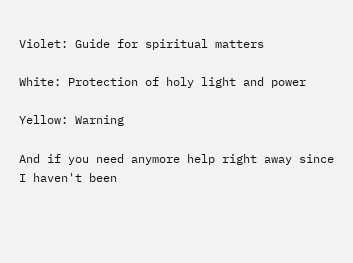Violet: Guide for spiritual matters

White: Protection of holy light and power

Yellow: Warning

And if you need anymore help right away since I haven't been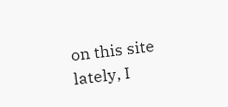on this site lately, I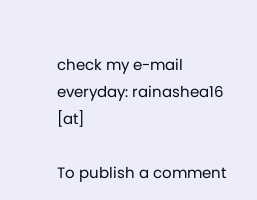check my e-mail everyday: rainashea16 [at]

To publish a comment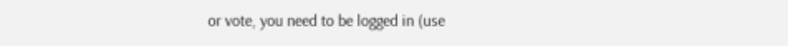or vote, you need to be logged in (use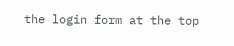the login form at the top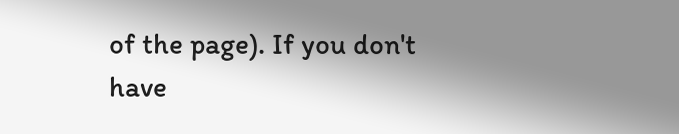of the page). If you don't have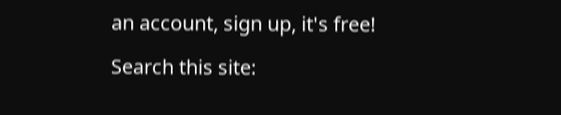an account, sign up, it's free!

Search this site: